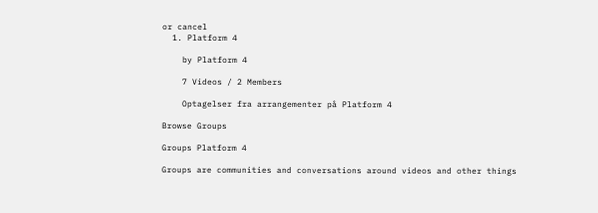or cancel
  1. Platform 4

    by Platform 4

    7 Videos / 2 Members

    Optagelser fra arrangementer på Platform 4

Browse Groups

Groups Platform 4

Groups are communities and conversations around videos and other things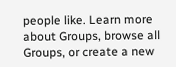people like. Learn more about Groups, browse all Groups, or create a new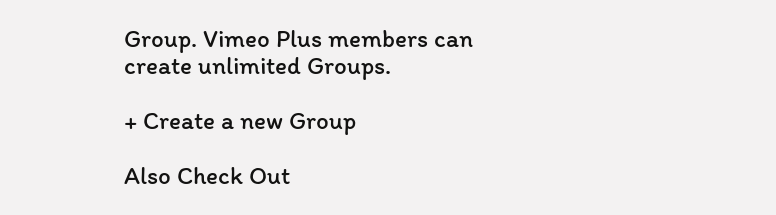Group. Vimeo Plus members can create unlimited Groups.

+ Create a new Group

Also Check Out